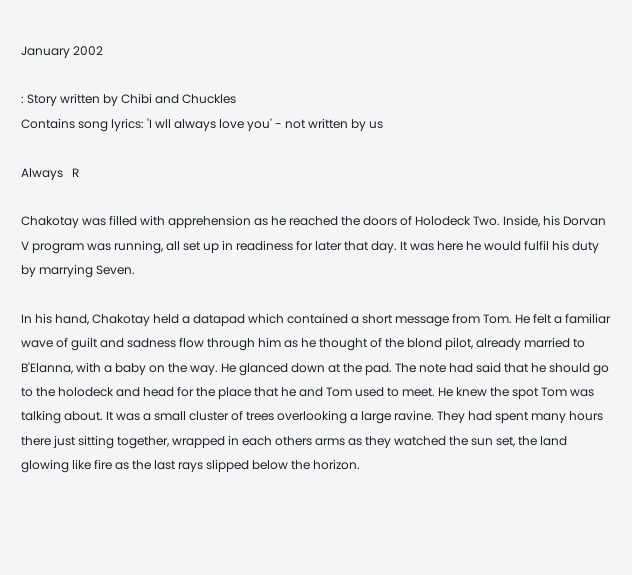January 2002

: Story written by Chibi and Chuckles
Contains song lyrics: 'I wll always love you' - not written by us

Always   R

Chakotay was filled with apprehension as he reached the doors of Holodeck Two. Inside, his Dorvan V program was running, all set up in readiness for later that day. It was here he would fulfil his duty by marrying Seven.

In his hand, Chakotay held a datapad which contained a short message from Tom. He felt a familiar wave of guilt and sadness flow through him as he thought of the blond pilot, already married to B'Elanna, with a baby on the way. He glanced down at the pad. The note had said that he should go to the holodeck and head for the place that he and Tom used to meet. He knew the spot Tom was talking about. It was a small cluster of trees overlooking a large ravine. They had spent many hours there just sitting together, wrapped in each others arms as they watched the sun set, the land glowing like fire as the last rays slipped below the horizon.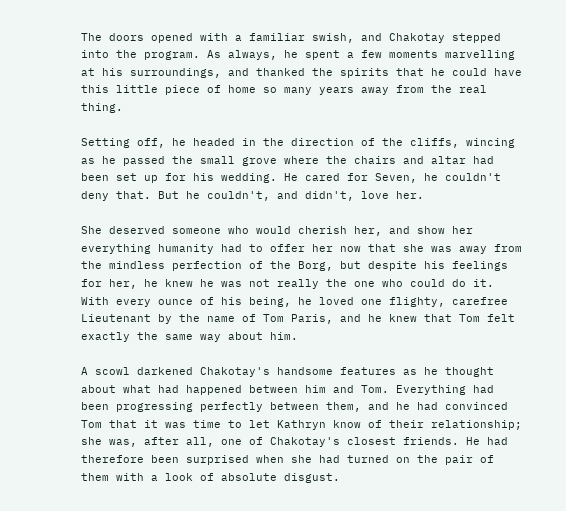The doors opened with a familiar swish, and Chakotay stepped into the program. As always, he spent a few moments marvelling at his surroundings, and thanked the spirits that he could have this little piece of home so many years away from the real thing.

Setting off, he headed in the direction of the cliffs, wincing as he passed the small grove where the chairs and altar had been set up for his wedding. He cared for Seven, he couldn't deny that. But he couldn't, and didn't, love her.

She deserved someone who would cherish her, and show her everything humanity had to offer her now that she was away from the mindless perfection of the Borg, but despite his feelings for her, he knew he was not really the one who could do it. With every ounce of his being, he loved one flighty, carefree Lieutenant by the name of Tom Paris, and he knew that Tom felt exactly the same way about him.

A scowl darkened Chakotay's handsome features as he thought about what had happened between him and Tom. Everything had been progressing perfectly between them, and he had convinced Tom that it was time to let Kathryn know of their relationship; she was, after all, one of Chakotay's closest friends. He had therefore been surprised when she had turned on the pair of them with a look of absolute disgust.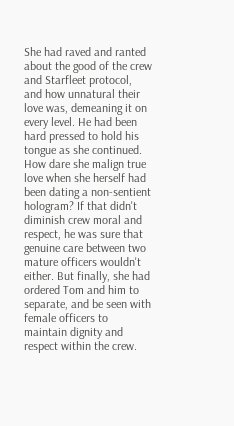She had raved and ranted about the good of the crew and Starfleet protocol, and how unnatural their love was, demeaning it on every level. He had been hard pressed to hold his tongue as she continued. How dare she malign true love when she herself had been dating a non-sentient hologram? If that didn't diminish crew moral and respect, he was sure that genuine care between two mature officers wouldn't either. But finally, she had ordered Tom and him to separate, and be seen with female officers to maintain dignity and respect within the crew.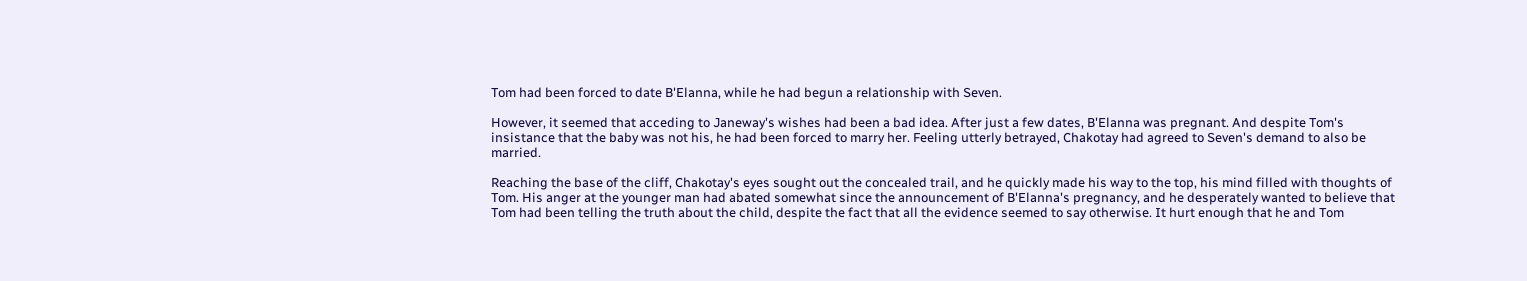Tom had been forced to date B'Elanna, while he had begun a relationship with Seven.

However, it seemed that acceding to Janeway's wishes had been a bad idea. After just a few dates, B'Elanna was pregnant. And despite Tom's insistance that the baby was not his, he had been forced to marry her. Feeling utterly betrayed, Chakotay had agreed to Seven's demand to also be married.

Reaching the base of the cliff, Chakotay's eyes sought out the concealed trail, and he quickly made his way to the top, his mind filled with thoughts of Tom. His anger at the younger man had abated somewhat since the announcement of B'Elanna's pregnancy, and he desperately wanted to believe that Tom had been telling the truth about the child, despite the fact that all the evidence seemed to say otherwise. It hurt enough that he and Tom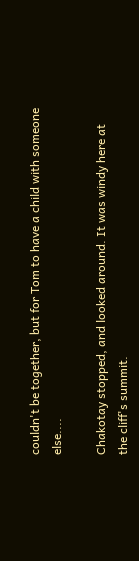couldn't be together, but for Tom to have a child with someone else....

Chakotay stopped, and looked around. It was windy here at the cliff's summit.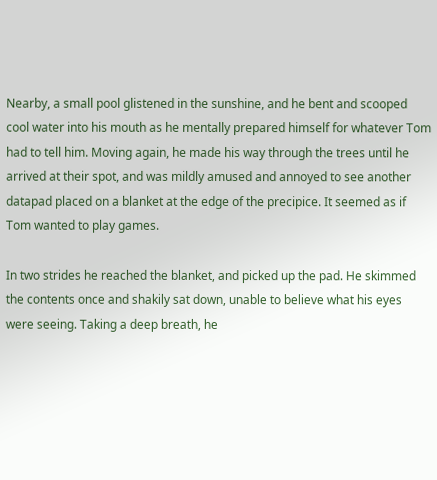Nearby, a small pool glistened in the sunshine, and he bent and scooped cool water into his mouth as he mentally prepared himself for whatever Tom had to tell him. Moving again, he made his way through the trees until he arrived at their spot, and was mildly amused and annoyed to see another datapad placed on a blanket at the edge of the precipice. It seemed as if Tom wanted to play games.

In two strides he reached the blanket, and picked up the pad. He skimmed the contents once and shakily sat down, unable to believe what his eyes were seeing. Taking a deep breath, he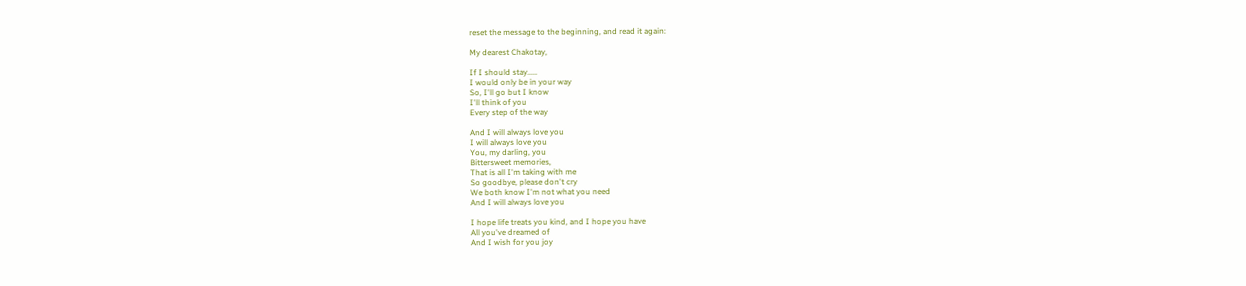reset the message to the beginning, and read it again:

My dearest Chakotay,

If I should stay.....
I would only be in your way
So, I'll go but I know
I'll think of you
Every step of the way

And I will always love you
I will always love you
You, my darling, you
Bittersweet memories,
That is all I'm taking with me
So goodbye, please don't cry
We both know I'm not what you need
And I will always love you

I hope life treats you kind, and I hope you have
All you've dreamed of
And I wish for you joy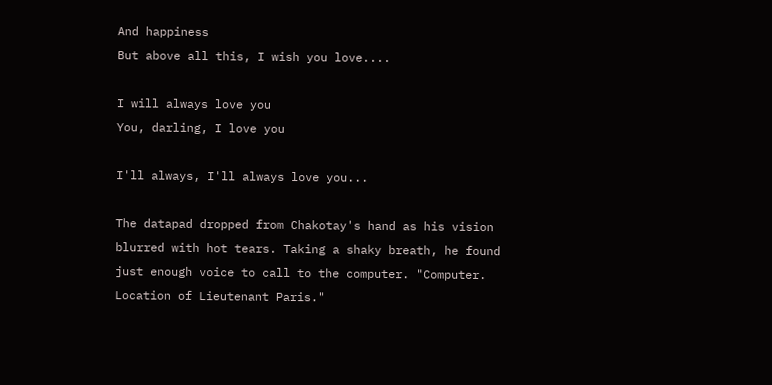And happiness
But above all this, I wish you love....

I will always love you
You, darling, I love you

I'll always, I'll always love you...

The datapad dropped from Chakotay's hand as his vision blurred with hot tears. Taking a shaky breath, he found just enough voice to call to the computer. "Computer. Location of Lieutenant Paris."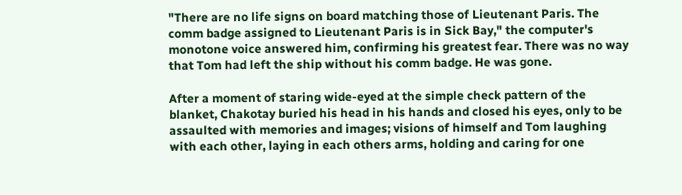"There are no life signs on board matching those of Lieutenant Paris. The comm badge assigned to Lieutenant Paris is in Sick Bay," the computer's monotone voice answered him, confirming his greatest fear. There was no way that Tom had left the ship without his comm badge. He was gone.

After a moment of staring wide-eyed at the simple check pattern of the blanket, Chakotay buried his head in his hands and closed his eyes, only to be assaulted with memories and images; visions of himself and Tom laughing with each other, laying in each others arms, holding and caring for one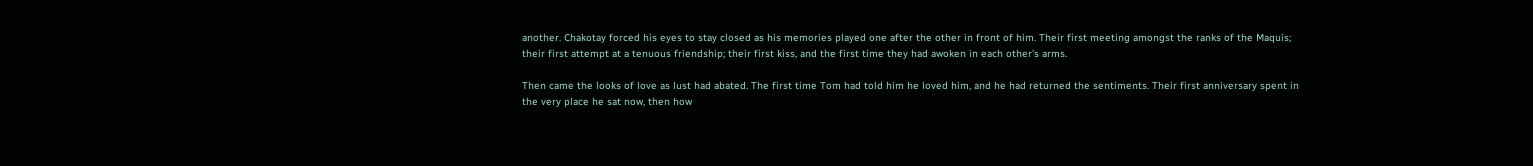another. Chakotay forced his eyes to stay closed as his memories played one after the other in front of him. Their first meeting amongst the ranks of the Maquis; their first attempt at a tenuous friendship; their first kiss, and the first time they had awoken in each other's arms.

Then came the looks of love as lust had abated. The first time Tom had told him he loved him, and he had returned the sentiments. Their first anniversary spent in the very place he sat now, then how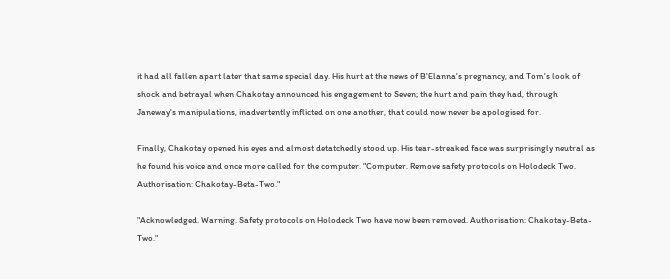it had all fallen apart later that same special day. His hurt at the news of B'Elanna's pregnancy, and Tom's look of shock and betrayal when Chakotay announced his engagement to Seven; the hurt and pain they had, through Janeway's manipulations, inadvertently inflicted on one another, that could now never be apologised for.

Finally, Chakotay opened his eyes and almost detatchedly stood up. His tear-streaked face was surprisingly neutral as he found his voice and once more called for the computer. "Computer. Remove safety protocols on Holodeck Two. Authorisation: Chakotay-Beta-Two."

"Acknowledged. Warning. Safety protocols on Holodeck Two have now been removed. Authorisation: Chakotay-Beta-Two."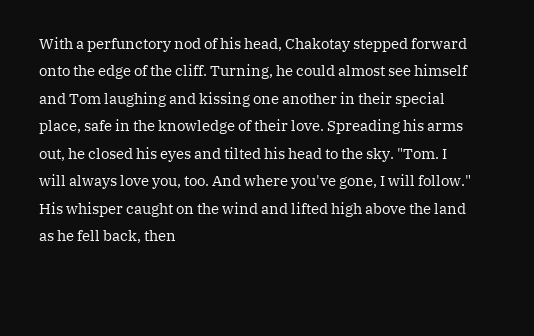With a perfunctory nod of his head, Chakotay stepped forward onto the edge of the cliff. Turning, he could almost see himself and Tom laughing and kissing one another in their special place, safe in the knowledge of their love. Spreading his arms out, he closed his eyes and tilted his head to the sky. "Tom. I will always love you, too. And where you've gone, I will follow." His whisper caught on the wind and lifted high above the land as he fell back, then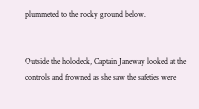plummeted to the rocky ground below.


Outside the holodeck, Captain Janeway looked at the controls and frowned as she saw the safeties were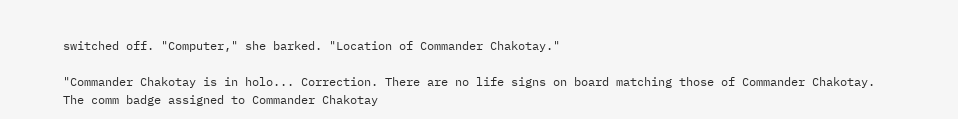switched off. "Computer," she barked. "Location of Commander Chakotay."

"Commander Chakotay is in holo... Correction. There are no life signs on board matching those of Commander Chakotay. The comm badge assigned to Commander Chakotay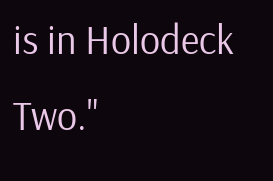is in Holodeck Two."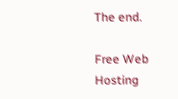The end.

Free Web Hosting